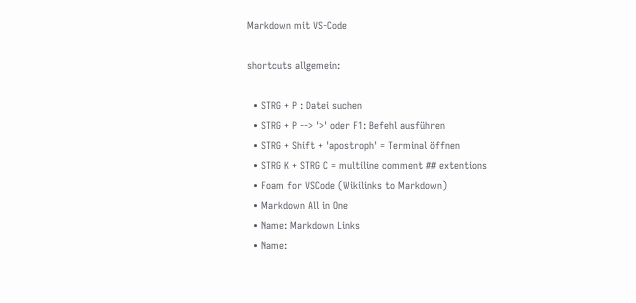Markdown mit VS-Code

shortcuts allgemein:

  • STRG + P : Datei suchen
  • STRG + P --> '>' oder F1: Befehl ausführen
  • STRG + Shift + 'apostroph' = Terminal öffnen
  • STRG K + STRG C = multiline comment ## extentions
  • Foam for VSCode (Wikilinks to Markdown)
  • Markdown All in One
  • Name: Markdown Links
  • Name: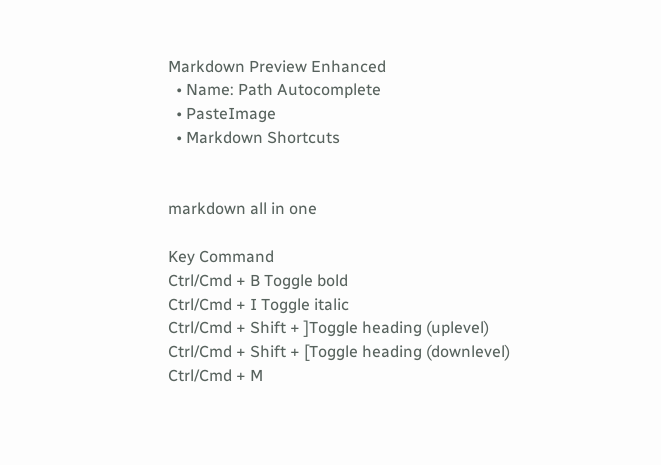Markdown Preview Enhanced
  • Name: Path Autocomplete
  • PasteImage
  • Markdown Shortcuts


markdown all in one

Key Command
Ctrl/Cmd + B Toggle bold
Ctrl/Cmd + I Toggle italic
Ctrl/Cmd + Shift + ]Toggle heading (uplevel)
Ctrl/Cmd + Shift + [Toggle heading (downlevel)
Ctrl/Cmd + M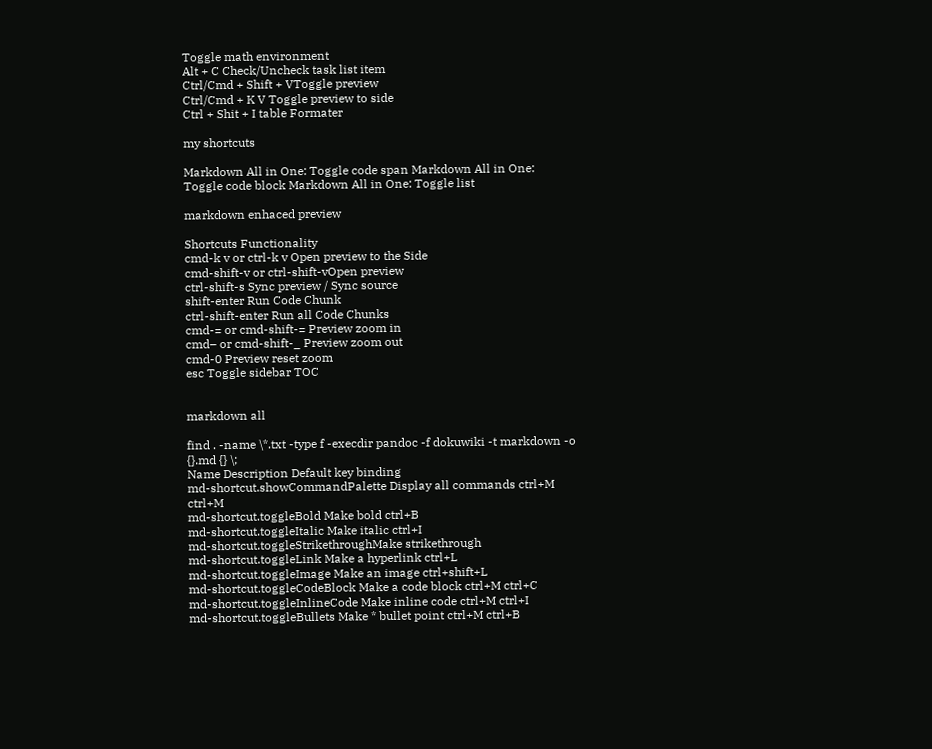Toggle math environment
Alt + C Check/Uncheck task list item
Ctrl/Cmd + Shift + VToggle preview
Ctrl/Cmd + K V Toggle preview to side
Ctrl + Shit + I table Formater

my shortcuts

Markdown All in One: Toggle code span Markdown All in One: Toggle code block Markdown All in One: Toggle list

markdown enhaced preview

Shortcuts Functionality
cmd-k v or ctrl-k v Open preview to the Side
cmd-shift-v or ctrl-shift-vOpen preview
ctrl-shift-s Sync preview / Sync source
shift-enter Run Code Chunk
ctrl-shift-enter Run all Code Chunks
cmd-= or cmd-shift-= Preview zoom in
cmd– or cmd-shift-_ Preview zoom out
cmd-0 Preview reset zoom
esc Toggle sidebar TOC


markdown all

find . -name \*.txt -type f -execdir pandoc -f dokuwiki -t markdown -o {}.md {} \;
Name Description Default key binding
md-shortcut.showCommandPalette Display all commands ctrl+M ctrl+M
md-shortcut.toggleBold Make bold ctrl+B
md-shortcut.toggleItalic Make italic ctrl+I
md-shortcut.toggleStrikethroughMake strikethrough
md-shortcut.toggleLink Make a hyperlink ctrl+L
md-shortcut.toggleImage Make an image ctrl+shift+L
md-shortcut.toggleCodeBlock Make a code block ctrl+M ctrl+C
md-shortcut.toggleInlineCode Make inline code ctrl+M ctrl+I
md-shortcut.toggleBullets Make * bullet point ctrl+M ctrl+B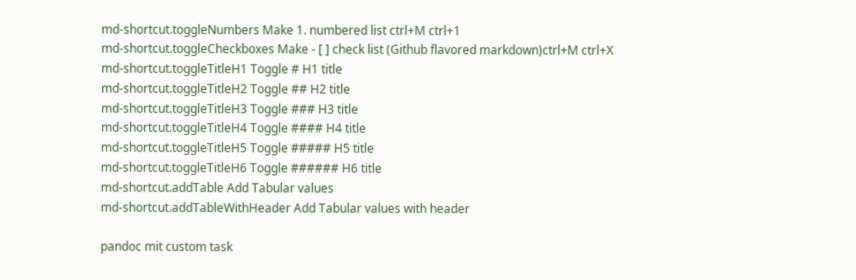md-shortcut.toggleNumbers Make 1. numbered list ctrl+M ctrl+1
md-shortcut.toggleCheckboxes Make - [ ] check list (Github flavored markdown)ctrl+M ctrl+X
md-shortcut.toggleTitleH1 Toggle # H1 title
md-shortcut.toggleTitleH2 Toggle ## H2 title
md-shortcut.toggleTitleH3 Toggle ### H3 title
md-shortcut.toggleTitleH4 Toggle #### H4 title
md-shortcut.toggleTitleH5 Toggle ##### H5 title
md-shortcut.toggleTitleH6 Toggle ###### H6 title
md-shortcut.addTable Add Tabular values
md-shortcut.addTableWithHeader Add Tabular values with header

pandoc mit custom task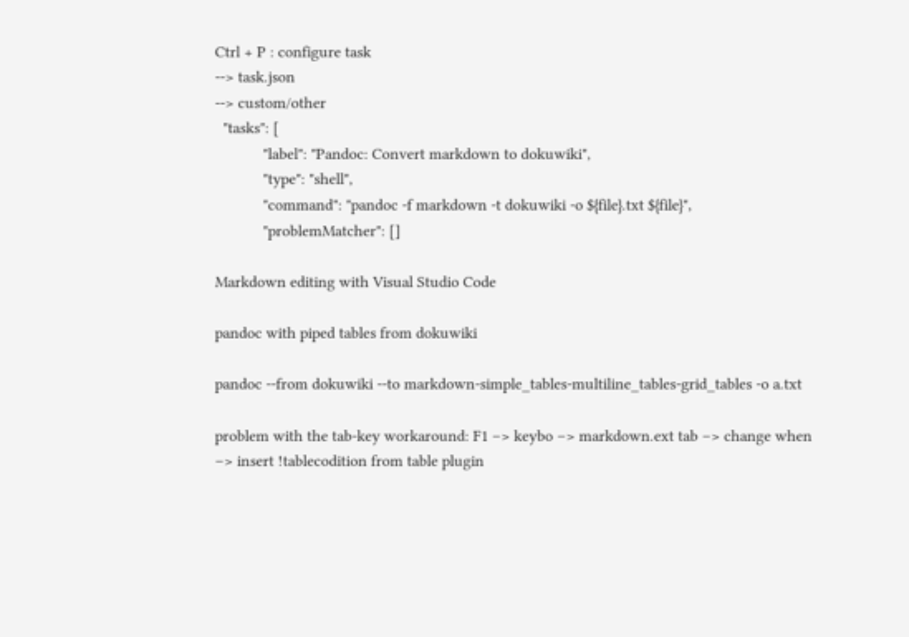Ctrl + P : configure task
--> task.json
--> custom/other
  "tasks": [
            "label": "Pandoc: Convert markdown to dokuwiki",
            "type": "shell",
            "command": "pandoc -f markdown -t dokuwiki -o ${file}.txt ${file}",
            "problemMatcher": []

Markdown editing with Visual Studio Code

pandoc with piped tables from dokuwiki

pandoc --from dokuwiki --to markdown-simple_tables-multiline_tables-grid_tables -o a.txt

problem with the tab-key workaround: F1 –> keybo –> markdown.ext tab –> change when –> insert !tablecodition from table plugin